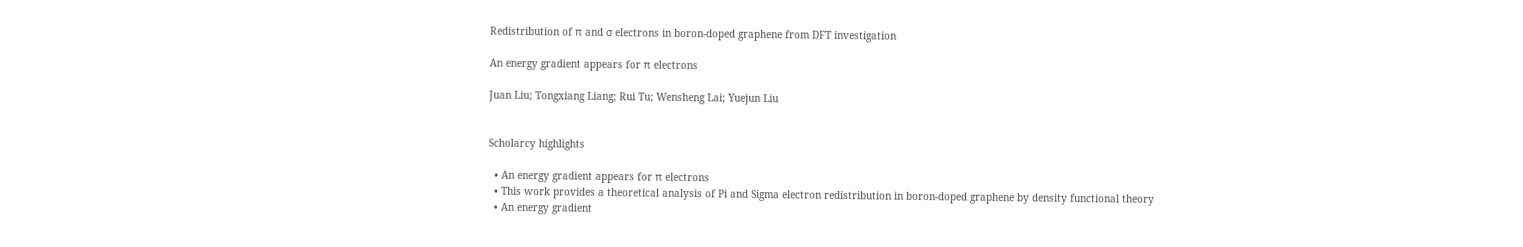Redistribution of π and σ electrons in boron-doped graphene from DFT investigation

An energy gradient appears for π electrons

Juan Liu; Tongxiang Liang; Rui Tu; Wensheng Lai; Yuejun Liu


Scholarcy highlights

  • An energy gradient appears for π electrons
  • This work provides a theoretical analysis of Pi and Sigma electron redistribution in boron-doped graphene by density functional theory
  • An energy gradient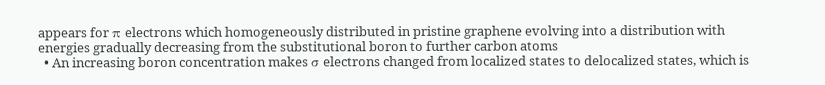appears for π electrons which homogeneously distributed in pristine graphene evolving into a distribution with energies gradually decreasing from the substitutional boron to further carbon atoms
  • An increasing boron concentration makes σ electrons changed from localized states to delocalized states, which is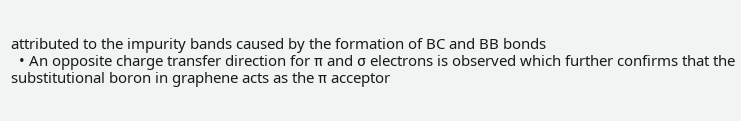attributed to the impurity bands caused by the formation of BC and BB bonds
  • An opposite charge transfer direction for π and σ electrons is observed which further confirms that the substitutional boron in graphene acts as the π acceptor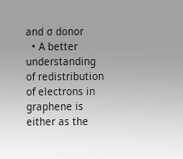and σ donor
  • A better understanding of redistribution of electrons in graphene is either as the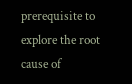prerequisite to explore the root cause of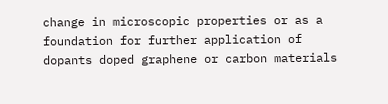change in microscopic properties or as a foundation for further application of dopants doped graphene or carbon materials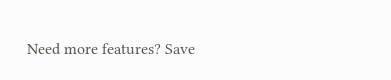Need more features? Save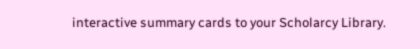interactive summary cards to your Scholarcy Library.